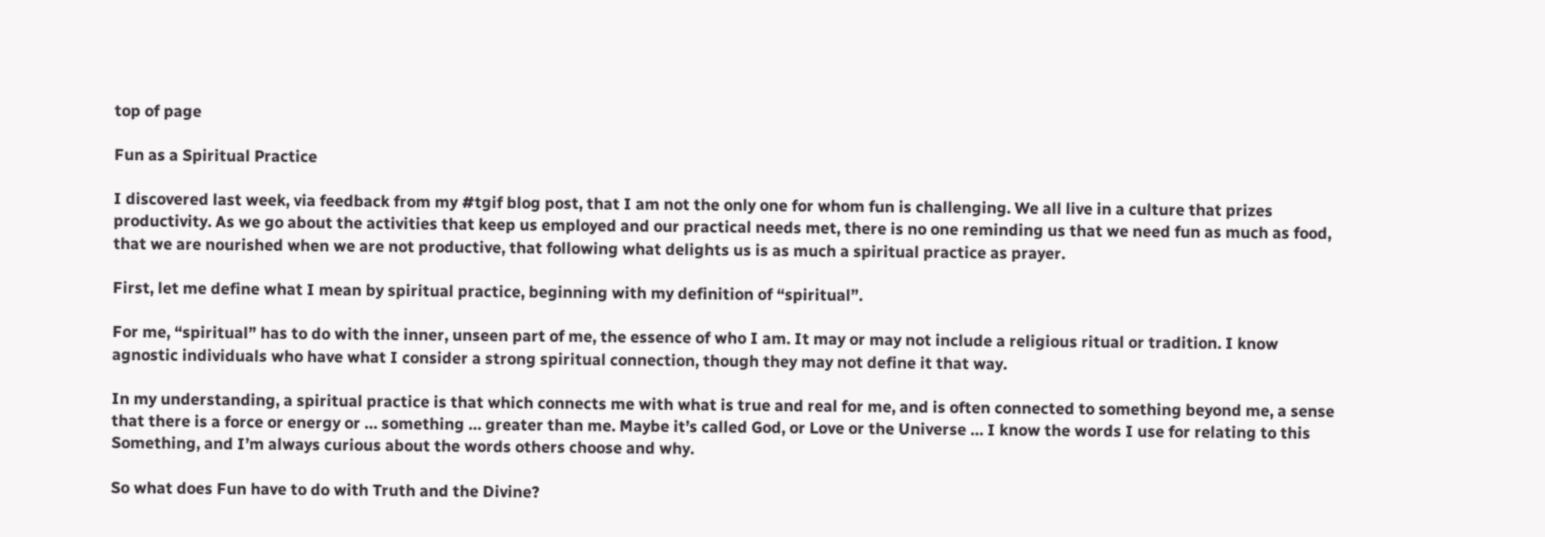top of page

Fun as a Spiritual Practice

I discovered last week, via feedback from my #tgif blog post, that I am not the only one for whom fun is challenging. We all live in a culture that prizes productivity. As we go about the activities that keep us employed and our practical needs met, there is no one reminding us that we need fun as much as food, that we are nourished when we are not productive, that following what delights us is as much a spiritual practice as prayer.

First, let me define what I mean by spiritual practice, beginning with my definition of “spiritual”.

For me, “spiritual” has to do with the inner, unseen part of me, the essence of who I am. It may or may not include a religious ritual or tradition. I know agnostic individuals who have what I consider a strong spiritual connection, though they may not define it that way.

In my understanding, a spiritual practice is that which connects me with what is true and real for me, and is often connected to something beyond me, a sense that there is a force or energy or … something … greater than me. Maybe it’s called God, or Love or the Universe … I know the words I use for relating to this Something, and I’m always curious about the words others choose and why.

So what does Fun have to do with Truth and the Divine?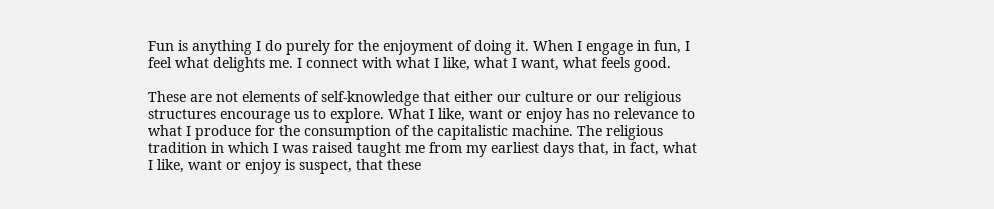Fun is anything I do purely for the enjoyment of doing it. When I engage in fun, I feel what delights me. I connect with what I like, what I want, what feels good.

These are not elements of self-knowledge that either our culture or our religious structures encourage us to explore. What I like, want or enjoy has no relevance to what I produce for the consumption of the capitalistic machine. The religious tradition in which I was raised taught me from my earliest days that, in fact, what I like, want or enjoy is suspect, that these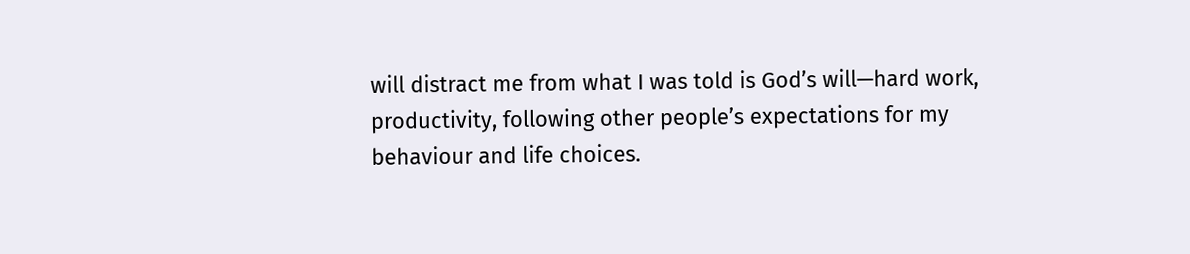will distract me from what I was told is God’s will—hard work, productivity, following other people’s expectations for my behaviour and life choices.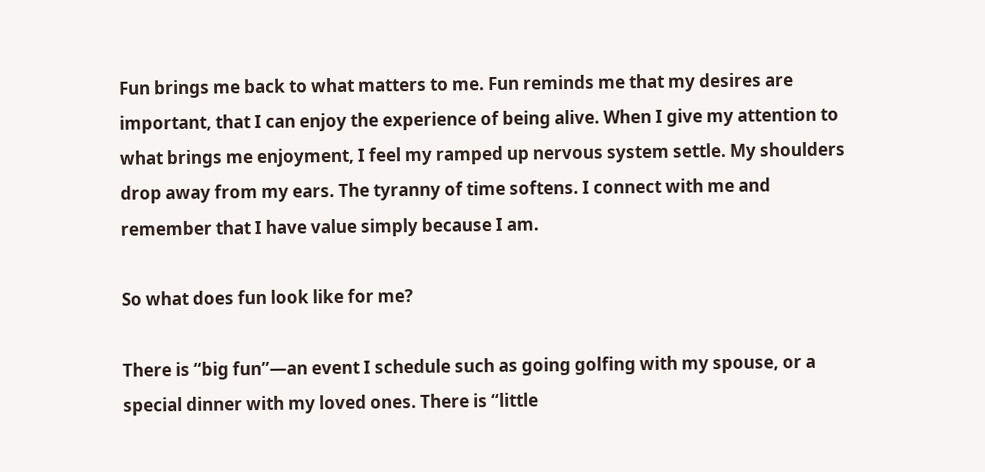Fun brings me back to what matters to me. Fun reminds me that my desires are important, that I can enjoy the experience of being alive. When I give my attention to what brings me enjoyment, I feel my ramped up nervous system settle. My shoulders drop away from my ears. The tyranny of time softens. I connect with me and remember that I have value simply because I am.

So what does fun look like for me?

There is “big fun”—an event I schedule such as going golfing with my spouse, or a special dinner with my loved ones. There is “little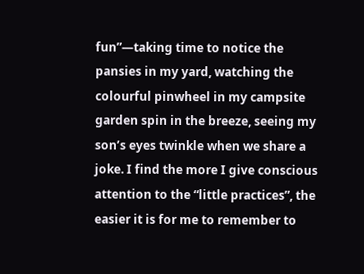fun”—taking time to notice the pansies in my yard, watching the colourful pinwheel in my campsite garden spin in the breeze, seeing my son’s eyes twinkle when we share a joke. I find the more I give conscious attention to the “little practices”, the easier it is for me to remember to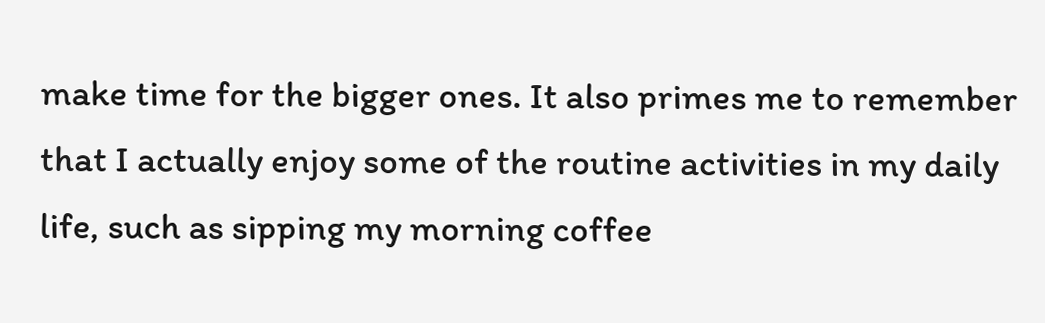make time for the bigger ones. It also primes me to remember that I actually enjoy some of the routine activities in my daily life, such as sipping my morning coffee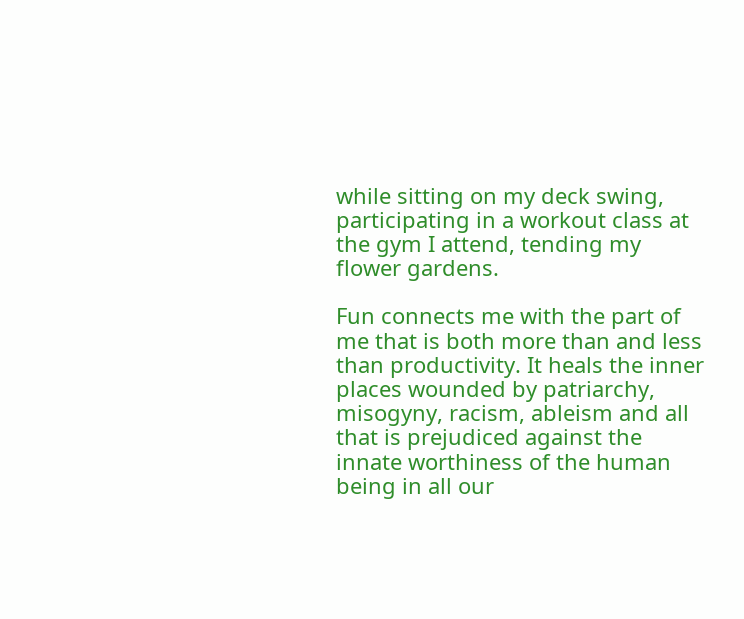while sitting on my deck swing, participating in a workout class at the gym I attend, tending my flower gardens.

Fun connects me with the part of me that is both more than and less than productivity. It heals the inner places wounded by patriarchy, misogyny, racism, ableism and all that is prejudiced against the innate worthiness of the human being in all our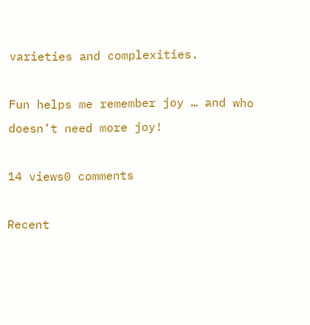varieties and complexities.

Fun helps me remember joy … and who doesn’t need more joy!

14 views0 comments

Recent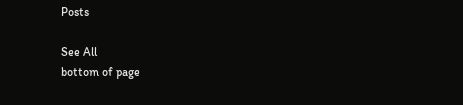Posts

See All
bottom of page